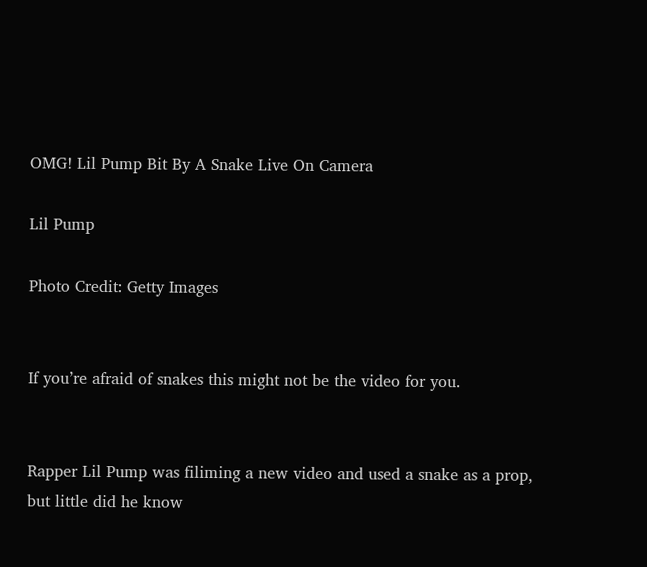OMG! Lil Pump Bit By A Snake Live On Camera

Lil Pump

Photo Credit: Getty Images


If you’re afraid of snakes this might not be the video for you.


Rapper Lil Pump was filiming a new video and used a snake as a prop, but little did he know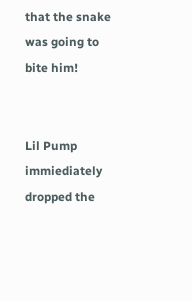that the snake was going to bite him!


Lil Pump immiediately dropped the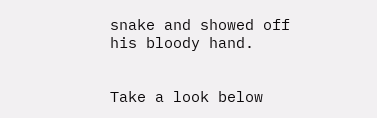snake and showed off his bloody hand.


Take a look below